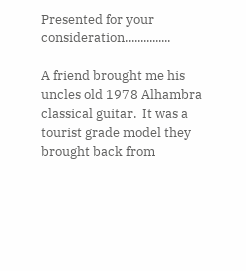Presented for your consideration...............

A friend brought me his uncles old 1978 Alhambra classical guitar.  It was a tourist grade model they brought back from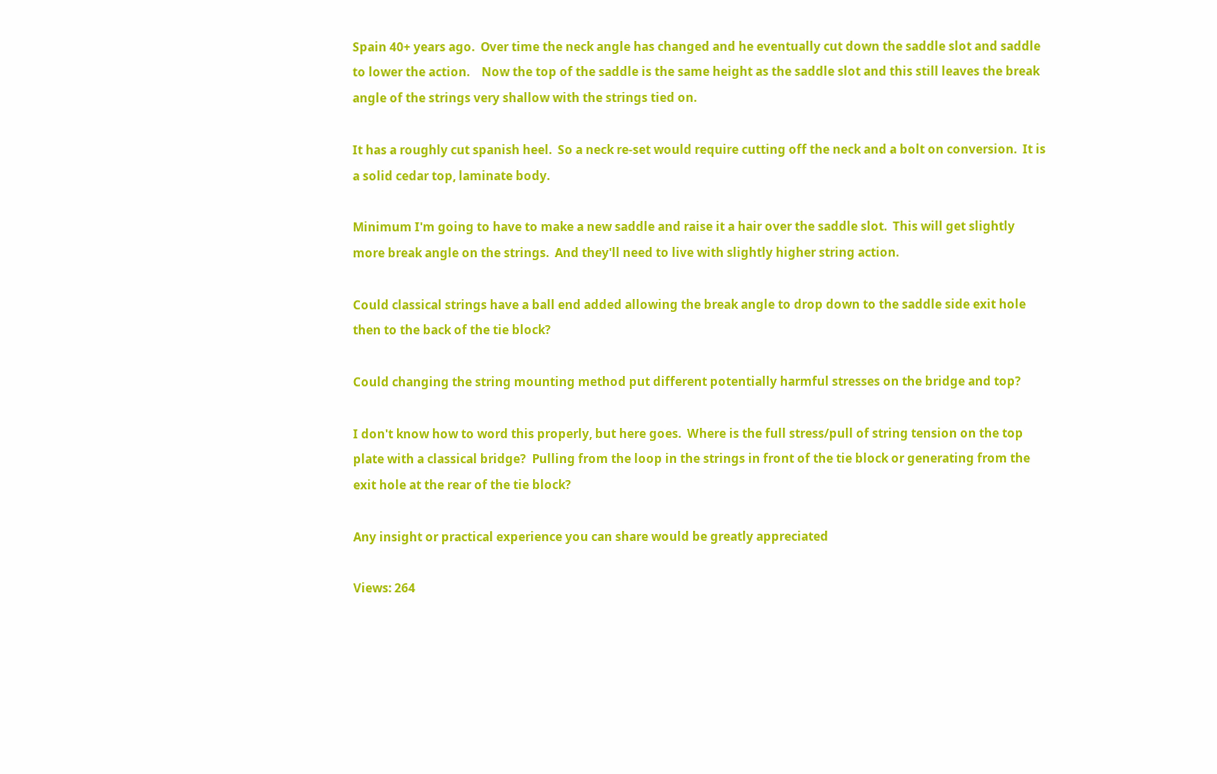Spain 40+ years ago.  Over time the neck angle has changed and he eventually cut down the saddle slot and saddle to lower the action.    Now the top of the saddle is the same height as the saddle slot and this still leaves the break angle of the strings very shallow with the strings tied on.

It has a roughly cut spanish heel.  So a neck re-set would require cutting off the neck and a bolt on conversion.  It is a solid cedar top, laminate body.

Minimum I'm going to have to make a new saddle and raise it a hair over the saddle slot.  This will get slightly more break angle on the strings.  And they'll need to live with slightly higher string action.

Could classical strings have a ball end added allowing the break angle to drop down to the saddle side exit hole then to the back of the tie block?

Could changing the string mounting method put different potentially harmful stresses on the bridge and top?

I don't know how to word this properly, but here goes.  Where is the full stress/pull of string tension on the top plate with a classical bridge?  Pulling from the loop in the strings in front of the tie block or generating from the exit hole at the rear of the tie block?

Any insight or practical experience you can share would be greatly appreciated

Views: 264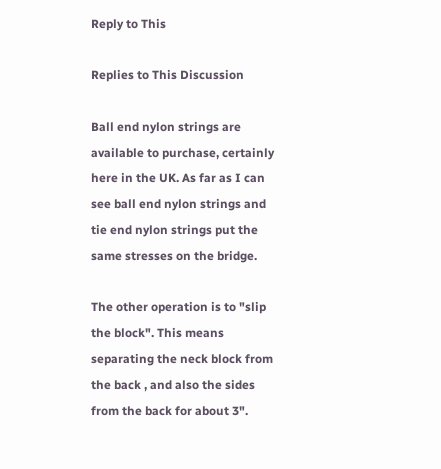Reply to This

Replies to This Discussion

Ball end nylon strings are available to purchase, certainly here in the UK. As far as I can see ball end nylon strings and tie end nylon strings put the same stresses on the bridge.

The other operation is to "slip the block". This means separating the neck block from the back , and also the sides from the back for about 3".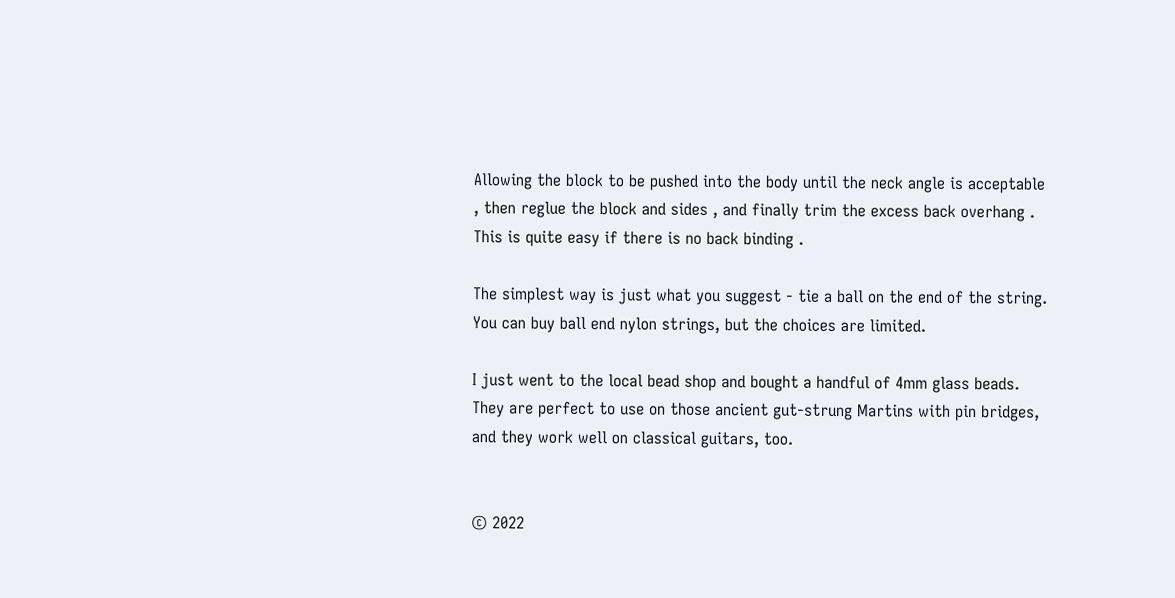Allowing the block to be pushed into the body until the neck angle is acceptable , then reglue the block and sides , and finally trim the excess back overhang . This is quite easy if there is no back binding .

The simplest way is just what you suggest - tie a ball on the end of the string.    You can buy ball end nylon strings, but the choices are limited.

I just went to the local bead shop and bought a handful of 4mm glass beads.   They are perfect to use on those ancient gut-strung Martins with pin bridges, and they work well on classical guitars, too.


© 2022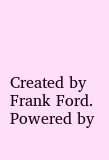Created by Frank Ford.   Powered by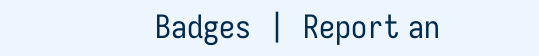Badges  |  Report an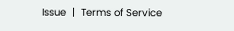Issue  |  Terms of Service